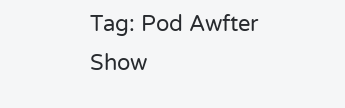Tag: Pod Awfter Show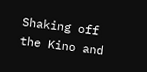Shaking off the Kino and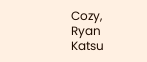Cozy, Ryan Katsu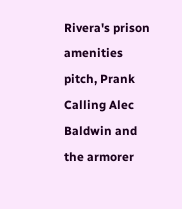Rivera's prison amenities pitch, Prank Calling Alec Baldwin and the armorer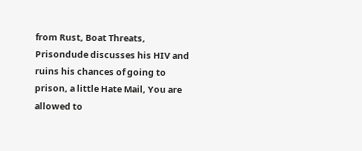from Rust, Boat Threats, Prisondude discusses his HIV and ruins his chances of going to prison, a little Hate Mail, You are allowed to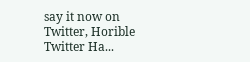say it now on Twitter, Horible Twitter Ha...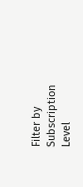Filter by Subscription Level